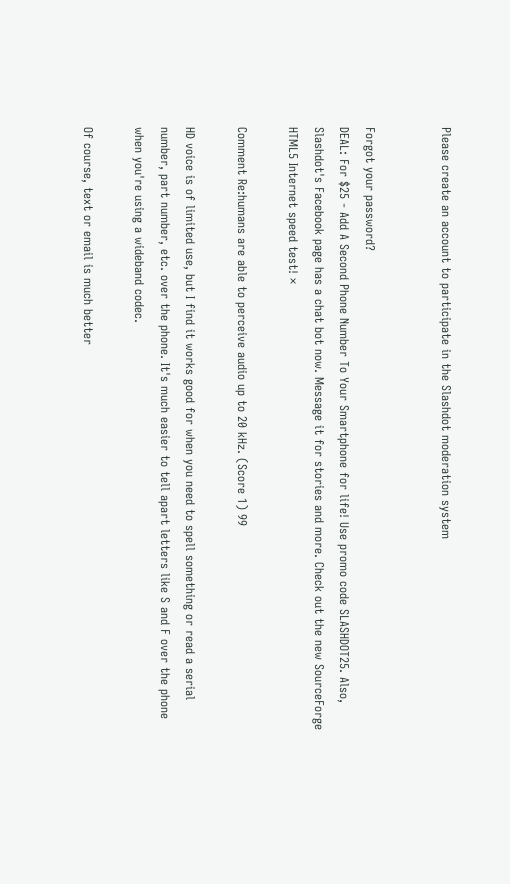Please create an account to participate in the Slashdot moderation system


Forgot your password?
DEAL: For $25 - Add A Second Phone Number To Your Smartphone for life! Use promo code SLASHDOT25. Also, Slashdot's Facebook page has a chat bot now. Message it for stories and more. Check out the new SourceForge HTML5 Internet speed test! ×

Comment Re:humans are able to perceive audio up to 20 kHz. (Score 1) 99

HD voice is of limited use, but I find it works good for when you need to spell something or read a serial number, part number, etc. over the phone. It's much easier to tell apart letters like S and F over the phone when you're using a wideband codec.

Of course, text or email is much better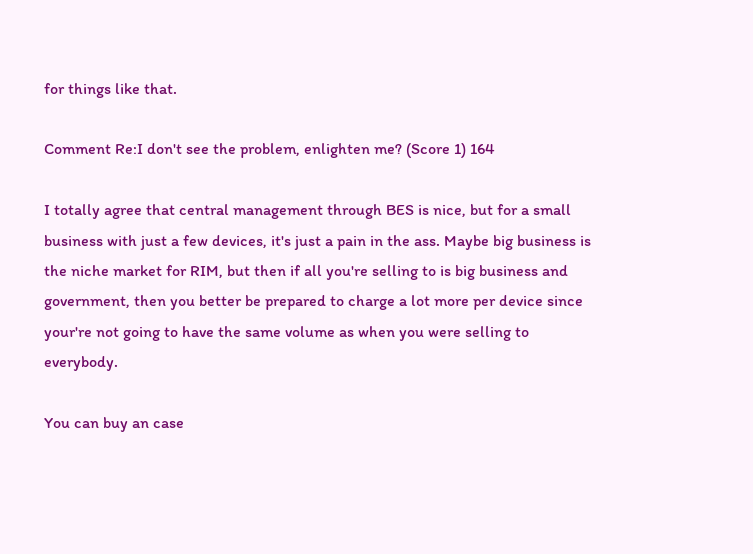for things like that.

Comment Re:I don't see the problem, enlighten me? (Score 1) 164

I totally agree that central management through BES is nice, but for a small business with just a few devices, it's just a pain in the ass. Maybe big business is the niche market for RIM, but then if all you're selling to is big business and government, then you better be prepared to charge a lot more per device since your're not going to have the same volume as when you were selling to everybody.

You can buy an case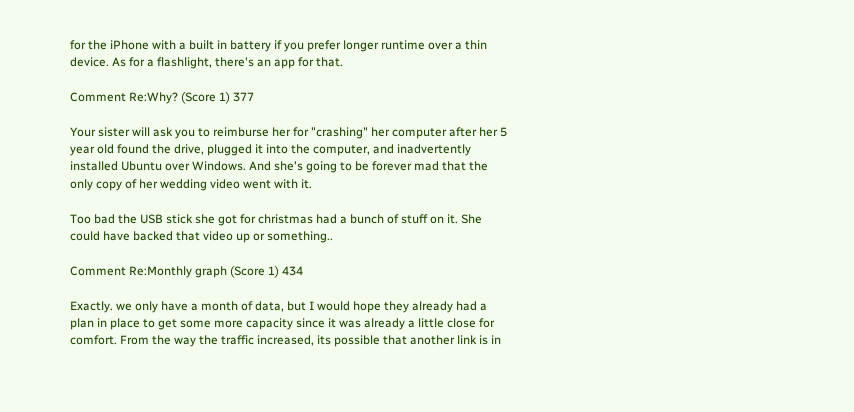for the iPhone with a built in battery if you prefer longer runtime over a thin device. As for a flashlight, there's an app for that.

Comment Re:Why? (Score 1) 377

Your sister will ask you to reimburse her for "crashing" her computer after her 5 year old found the drive, plugged it into the computer, and inadvertently installed Ubuntu over Windows. And she's going to be forever mad that the only copy of her wedding video went with it.

Too bad the USB stick she got for christmas had a bunch of stuff on it. She could have backed that video up or something..

Comment Re:Monthly graph (Score 1) 434

Exactly. we only have a month of data, but I would hope they already had a plan in place to get some more capacity since it was already a little close for comfort. From the way the traffic increased, its possible that another link is in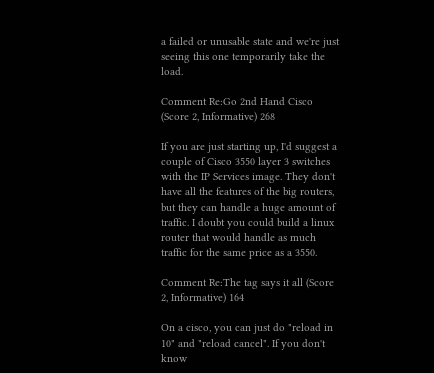a failed or unusable state and we're just seeing this one temporarily take the load.

Comment Re:Go 2nd Hand Cisco (Score 2, Informative) 268

If you are just starting up, I'd suggest a couple of Cisco 3550 layer 3 switches with the IP Services image. They don't have all the features of the big routers, but they can handle a huge amount of traffic. I doubt you could build a linux router that would handle as much traffic for the same price as a 3550.

Comment Re:The tag says it all (Score 2, Informative) 164

On a cisco, you can just do "reload in 10" and "reload cancel". If you don't know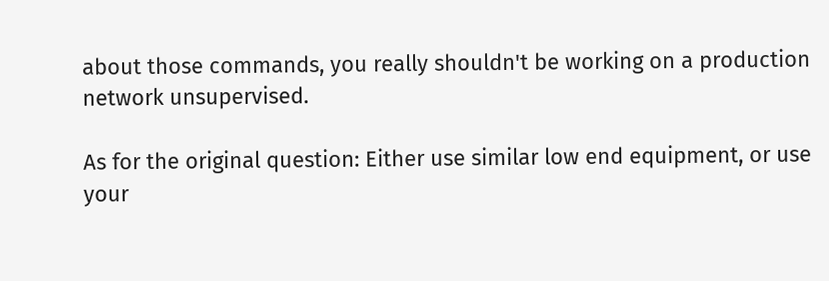about those commands, you really shouldn't be working on a production network unsupervised.

As for the original question: Either use similar low end equipment, or use your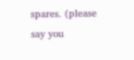spares. (please say you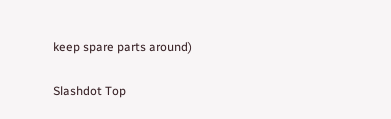keep spare parts around)

Slashdot Top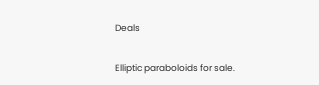Deals

Elliptic paraboloids for sale.